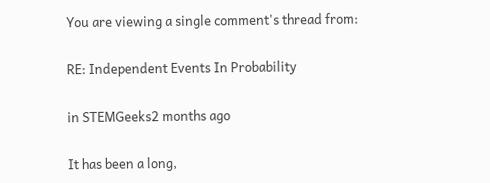You are viewing a single comment's thread from:

RE: Independent Events In Probability

in STEMGeeks2 months ago

It has been a long,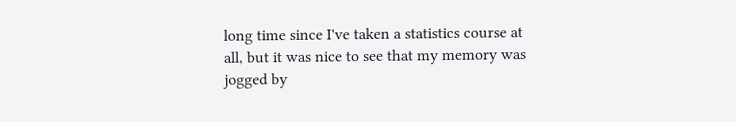long time since I've taken a statistics course at all, but it was nice to see that my memory was jogged by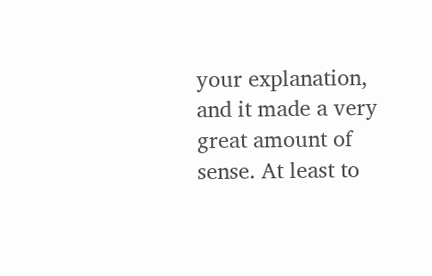your explanation, and it made a very great amount of sense. At least to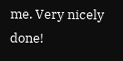me. Very nicely done!